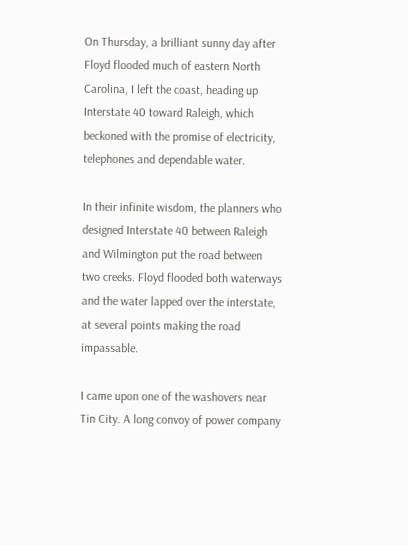On Thursday, a brilliant sunny day after Floyd flooded much of eastern North Carolina, I left the coast, heading up Interstate 40 toward Raleigh, which beckoned with the promise of electricity, telephones and dependable water.

In their infinite wisdom, the planners who designed Interstate 40 between Raleigh and Wilmington put the road between two creeks. Floyd flooded both waterways and the water lapped over the interstate, at several points making the road impassable.

I came upon one of the washovers near Tin City. A long convoy of power company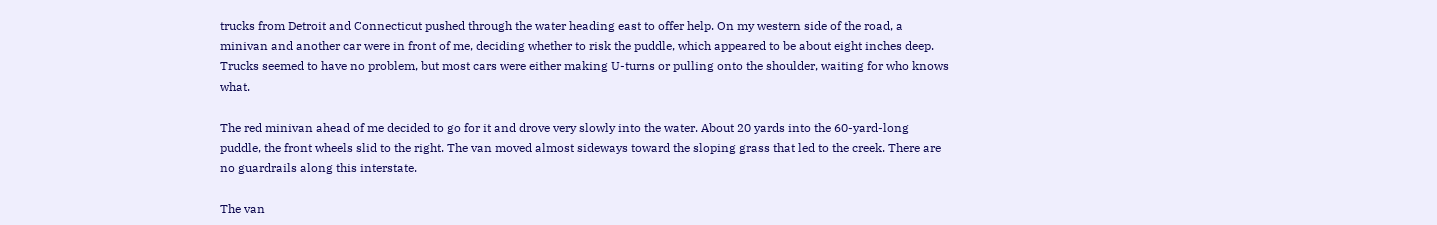trucks from Detroit and Connecticut pushed through the water heading east to offer help. On my western side of the road, a minivan and another car were in front of me, deciding whether to risk the puddle, which appeared to be about eight inches deep. Trucks seemed to have no problem, but most cars were either making U-turns or pulling onto the shoulder, waiting for who knows what.

The red minivan ahead of me decided to go for it and drove very slowly into the water. About 20 yards into the 60-yard-long puddle, the front wheels slid to the right. The van moved almost sideways toward the sloping grass that led to the creek. There are no guardrails along this interstate.

The van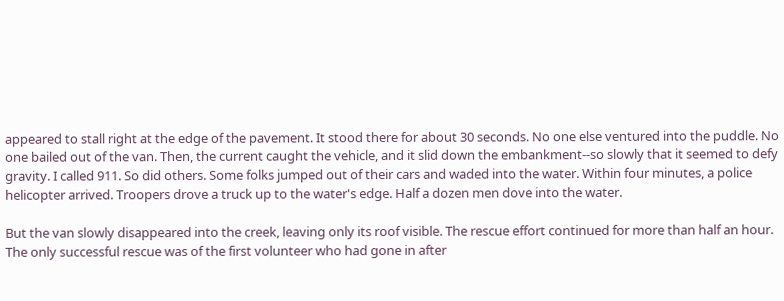appeared to stall right at the edge of the pavement. It stood there for about 30 seconds. No one else ventured into the puddle. No one bailed out of the van. Then, the current caught the vehicle, and it slid down the embankment--so slowly that it seemed to defy gravity. I called 911. So did others. Some folks jumped out of their cars and waded into the water. Within four minutes, a police helicopter arrived. Troopers drove a truck up to the water's edge. Half a dozen men dove into the water.

But the van slowly disappeared into the creek, leaving only its roof visible. The rescue effort continued for more than half an hour. The only successful rescue was of the first volunteer who had gone in after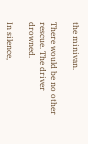the minivan.

There would be no other rescue. The driver drowned.

In silence,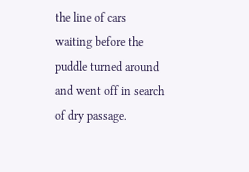the line of cars waiting before the puddle turned around and went off in search of dry passage.